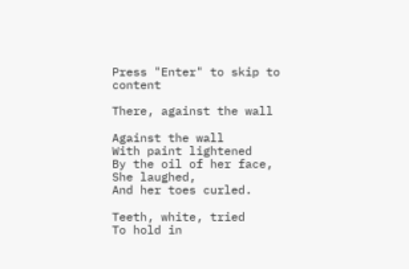Press "Enter" to skip to content

There, against the wall

Against the wall
With paint lightened
By the oil of her face,
She laughed,
And her toes curled.

Teeth, white, tried
To hold in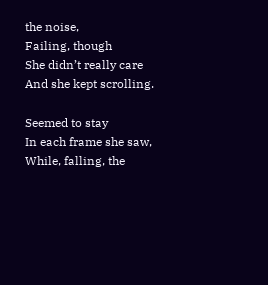the noise,
Failing, though
She didn’t really care
And she kept scrolling.

Seemed to stay
In each frame she saw,
While, falling, the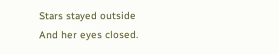Stars stayed outside
And her eyes closed.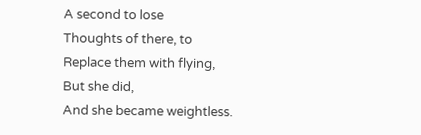A second to lose
Thoughts of there, to
Replace them with flying,
But she did,
And she became weightless.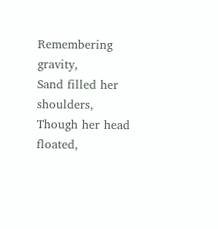Remembering gravity,
Sand filled her shoulders,
Though her head floated,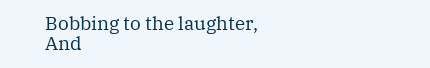Bobbing to the laughter,
And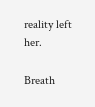reality left her.

Breath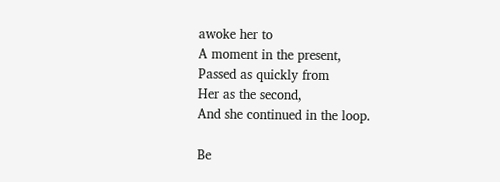awoke her to
A moment in the present,
Passed as quickly from
Her as the second,
And she continued in the loop.

Be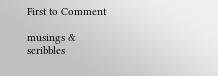First to Comment

musings & scribbles